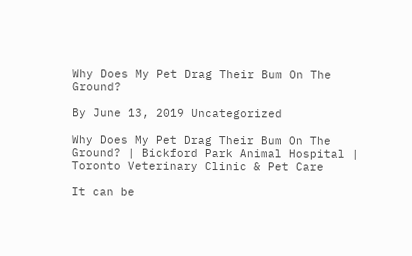Why Does My Pet Drag Their Bum On The Ground?

By June 13, 2019 Uncategorized

Why Does My Pet Drag Their Bum On The Ground? | Bickford Park Animal Hospital | Toronto Veterinary Clinic & Pet Care

It can be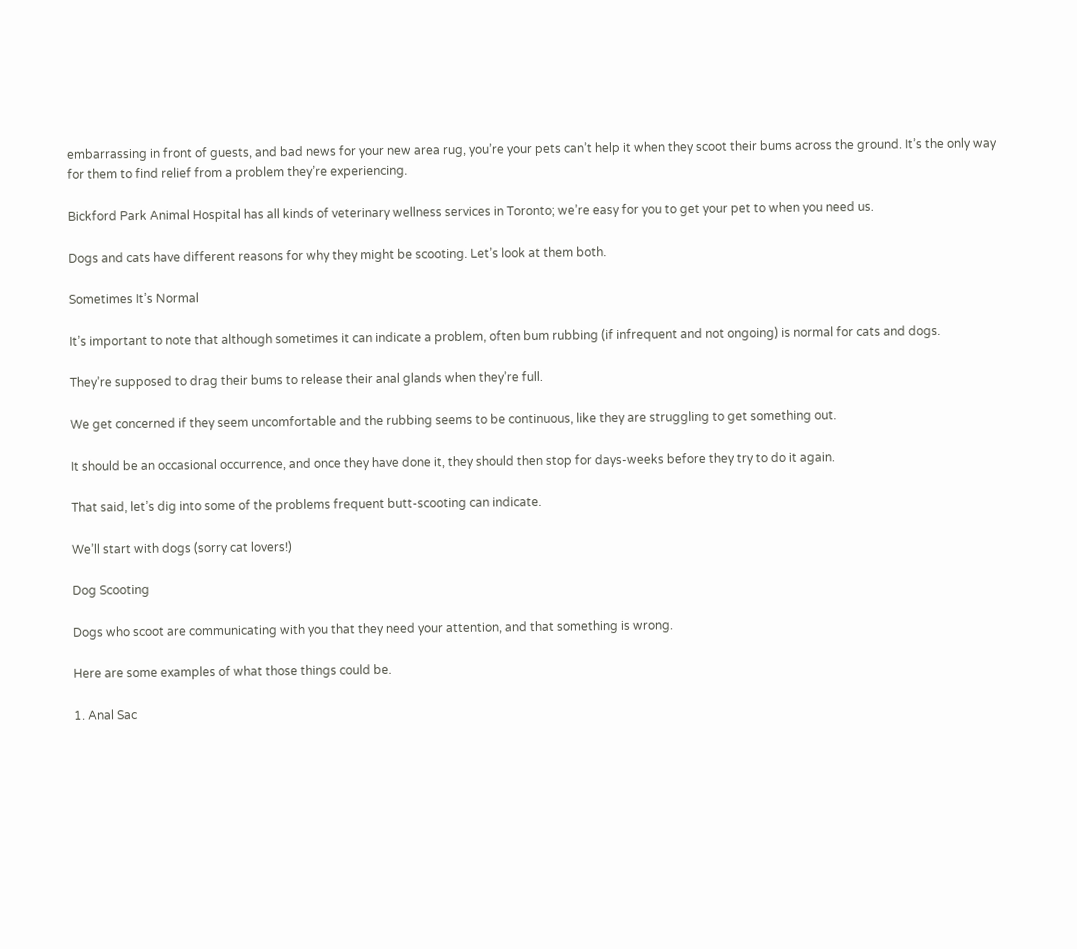embarrassing in front of guests, and bad news for your new area rug, you’re your pets can’t help it when they scoot their bums across the ground. It’s the only way for them to find relief from a problem they’re experiencing.

Bickford Park Animal Hospital has all kinds of veterinary wellness services in Toronto; we’re easy for you to get your pet to when you need us.

Dogs and cats have different reasons for why they might be scooting. Let’s look at them both.

Sometimes It’s Normal

It’s important to note that although sometimes it can indicate a problem, often bum rubbing (if infrequent and not ongoing) is normal for cats and dogs.

They’re supposed to drag their bums to release their anal glands when they’re full.

We get concerned if they seem uncomfortable and the rubbing seems to be continuous, like they are struggling to get something out.

It should be an occasional occurrence, and once they have done it, they should then stop for days-weeks before they try to do it again.

That said, let’s dig into some of the problems frequent butt-scooting can indicate.

We’ll start with dogs (sorry cat lovers!)

Dog Scooting

Dogs who scoot are communicating with you that they need your attention, and that something is wrong.

Here are some examples of what those things could be.

1. Anal Sac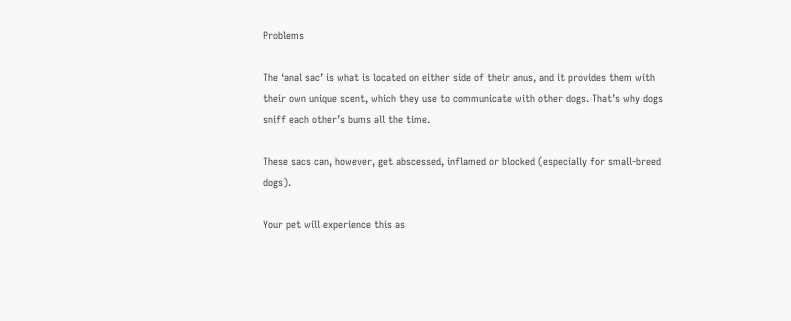Problems

The ‘anal sac’ is what is located on either side of their anus, and it provides them with their own unique scent, which they use to communicate with other dogs. That’s why dogs sniff each other’s bums all the time.

These sacs can, however, get abscessed, inflamed or blocked (especially for small-breed dogs).

Your pet will experience this as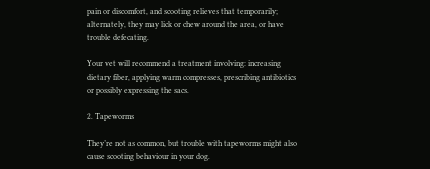pain or discomfort, and scooting relieves that temporarily; alternately, they may lick or chew around the area, or have trouble defecating.

Your vet will recommend a treatment involving: increasing dietary fiber, applying warm compresses, prescribing antibiotics or possibly expressing the sacs.

2. Tapeworms

They’re not as common, but trouble with tapeworms might also cause scooting behaviour in your dog.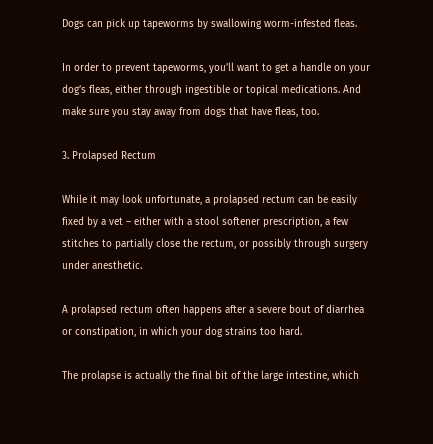Dogs can pick up tapeworms by swallowing worm-infested fleas.

In order to prevent tapeworms, you’ll want to get a handle on your dog’s fleas, either through ingestible or topical medications. And make sure you stay away from dogs that have fleas, too.

3. Prolapsed Rectum

While it may look unfortunate, a prolapsed rectum can be easily fixed by a vet – either with a stool softener prescription, a few stitches to partially close the rectum, or possibly through surgery under anesthetic.

A prolapsed rectum often happens after a severe bout of diarrhea or constipation, in which your dog strains too hard.

The prolapse is actually the final bit of the large intestine, which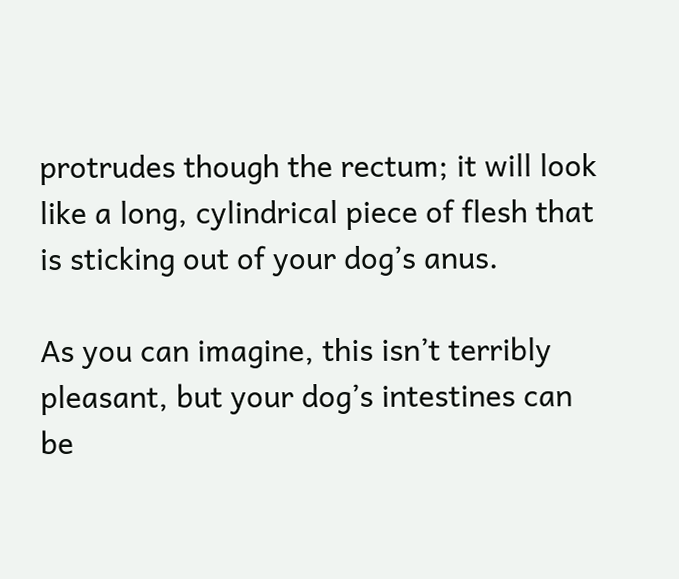protrudes though the rectum; it will look like a long, cylindrical piece of flesh that is sticking out of your dog’s anus.

As you can imagine, this isn’t terribly pleasant, but your dog’s intestines can be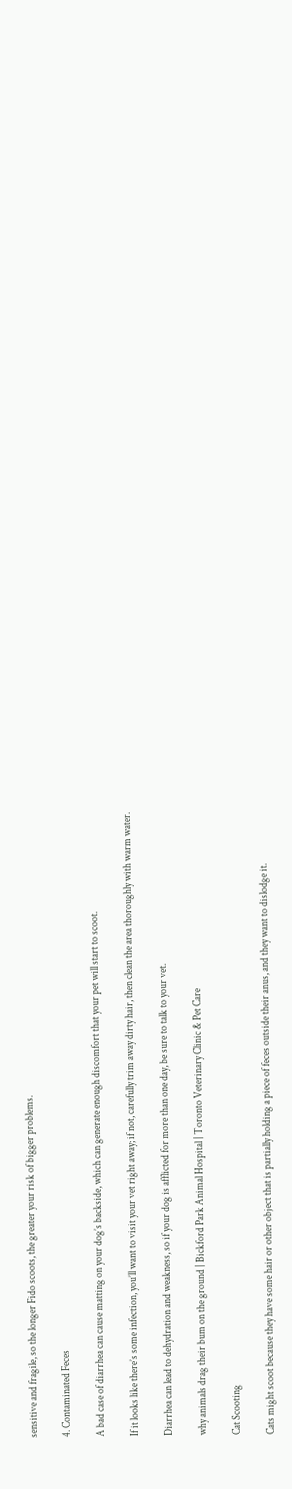sensitive and fragile, so the longer Fido scoots, the greater your risk of bigger problems.

4. Contaminated Feces

A bad case of diarrhea can cause matting on your dog’s backside, which can generate enough discomfort that your pet will start to scoot.

If it looks like there’s some infection, you’ll want to visit your vet right away; if not, carefully trim away dirty hair, then clean the area thoroughly with warm water.

Diarrhea can lead to dehydration and weakness, so if your dog is afflicted for more than one day, be sure to talk to your vet.

why animals drag their bum on the ground | Bickford Park Animal Hospital | Toronto Veterinary Clinic & Pet Care

Cat Scooting

Cats might scoot because they have some hair or other object that is partially holding a piece of feces outside their anus, and they want to dislodge it.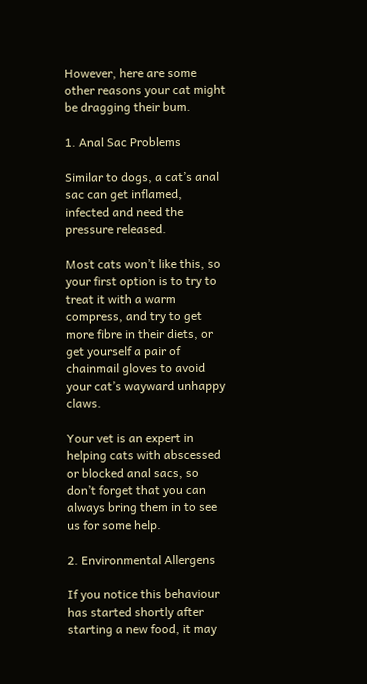However, here are some other reasons your cat might be dragging their bum.

1. Anal Sac Problems

Similar to dogs, a cat’s anal sac can get inflamed, infected and need the pressure released.

Most cats won’t like this, so your first option is to try to treat it with a warm compress, and try to get more fibre in their diets, or get yourself a pair of chainmail gloves to avoid your cat’s wayward unhappy claws.

Your vet is an expert in helping cats with abscessed or blocked anal sacs, so don’t forget that you can always bring them in to see us for some help.

2. Environmental Allergens

If you notice this behaviour has started shortly after starting a new food, it may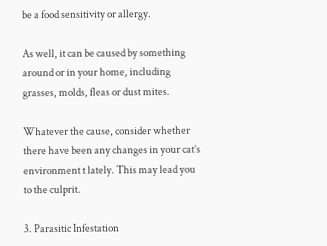be a food sensitivity or allergy.

As well, it can be caused by something around or in your home, including grasses, molds, fleas or dust mites.

Whatever the cause, consider whether there have been any changes in your cat’s environment t lately. This may lead you to the culprit.

3. Parasitic Infestation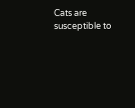Cats are susceptible to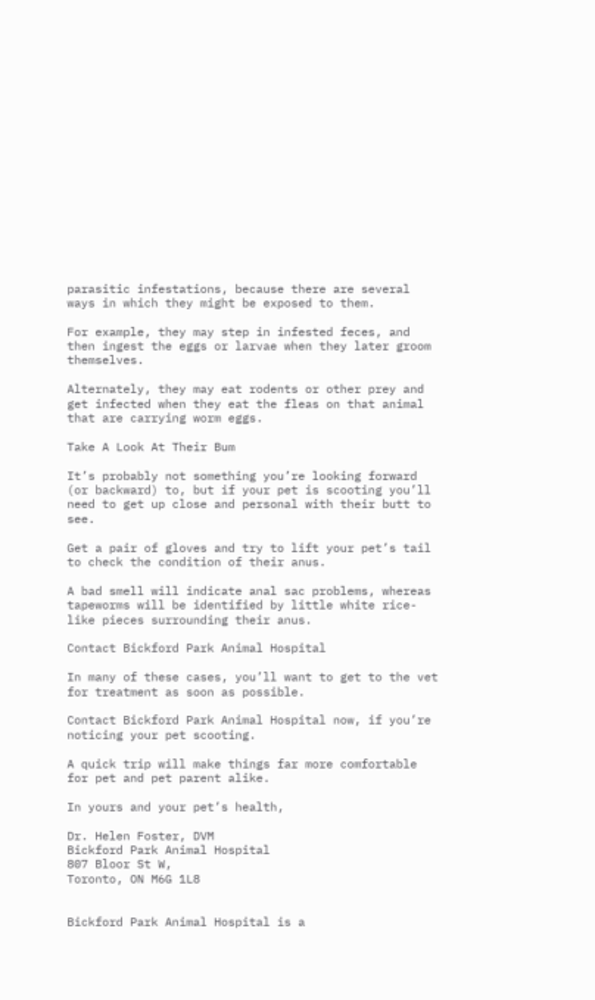parasitic infestations, because there are several ways in which they might be exposed to them.

For example, they may step in infested feces, and then ingest the eggs or larvae when they later groom themselves.

Alternately, they may eat rodents or other prey and get infected when they eat the fleas on that animal that are carrying worm eggs.

Take A Look At Their Bum

It’s probably not something you’re looking forward (or backward) to, but if your pet is scooting you’ll need to get up close and personal with their butt to see.

Get a pair of gloves and try to lift your pet’s tail to check the condition of their anus.

A bad smell will indicate anal sac problems, whereas tapeworms will be identified by little white rice-like pieces surrounding their anus.

Contact Bickford Park Animal Hospital

In many of these cases, you’ll want to get to the vet for treatment as soon as possible.

Contact Bickford Park Animal Hospital now, if you’re noticing your pet scooting.

A quick trip will make things far more comfortable for pet and pet parent alike.

In yours and your pet’s health,

Dr. Helen Foster, DVM
Bickford Park Animal Hospital
807 Bloor St W,
Toronto, ON M6G 1L8


Bickford Park Animal Hospital is a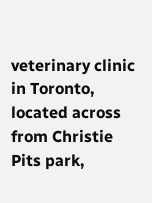veterinary clinic in Toronto, located across from Christie Pits park,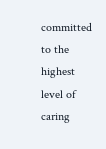committed to the highest level of caring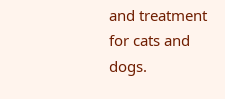and treatment for cats and dogs.